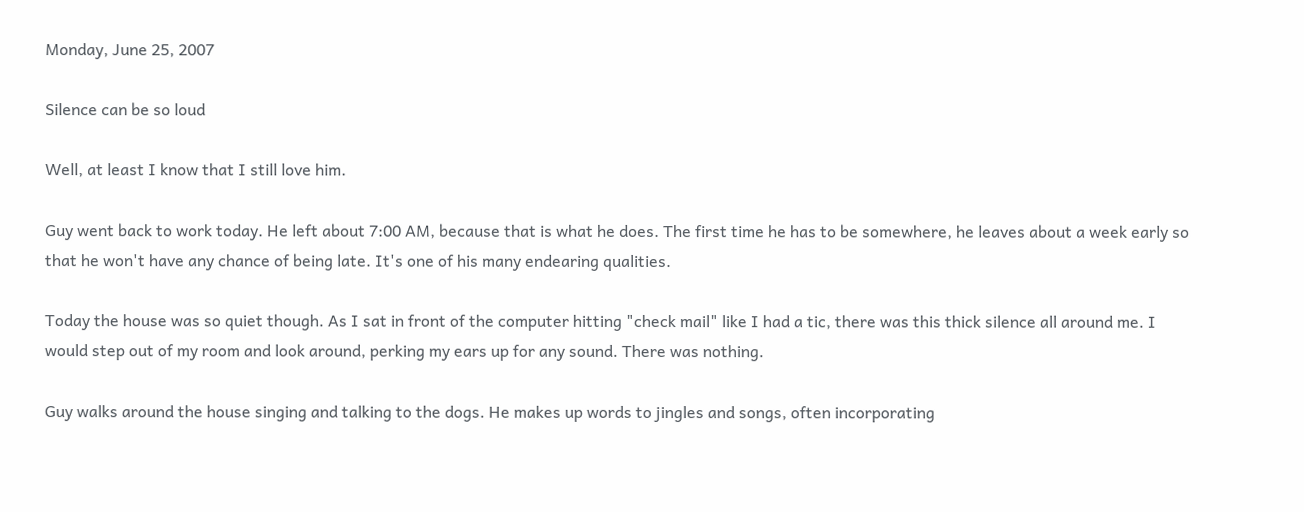Monday, June 25, 2007

Silence can be so loud

Well, at least I know that I still love him.

Guy went back to work today. He left about 7:00 AM, because that is what he does. The first time he has to be somewhere, he leaves about a week early so that he won't have any chance of being late. It's one of his many endearing qualities.

Today the house was so quiet though. As I sat in front of the computer hitting "check mail" like I had a tic, there was this thick silence all around me. I would step out of my room and look around, perking my ears up for any sound. There was nothing.

Guy walks around the house singing and talking to the dogs. He makes up words to jingles and songs, often incorporating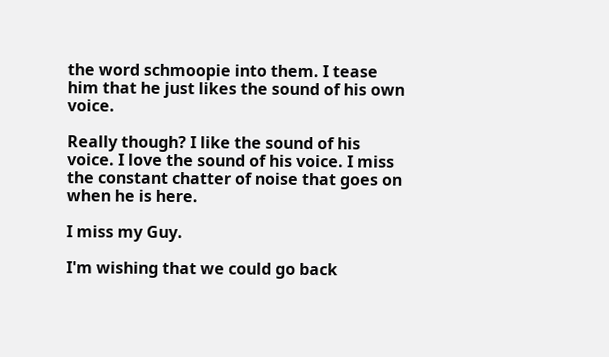the word schmoopie into them. I tease him that he just likes the sound of his own voice.

Really though? I like the sound of his voice. I love the sound of his voice. I miss the constant chatter of noise that goes on when he is here.

I miss my Guy.

I'm wishing that we could go back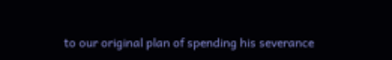to our original plan of spending his severance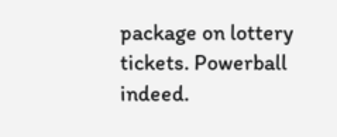package on lottery tickets. Powerball indeed.